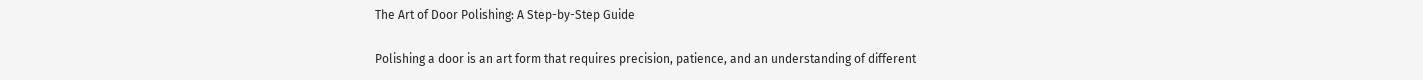The Art of Door Polishing: A Step-by-Step Guide

Polishing a door is an art form that requires precision, patience, and an understanding of different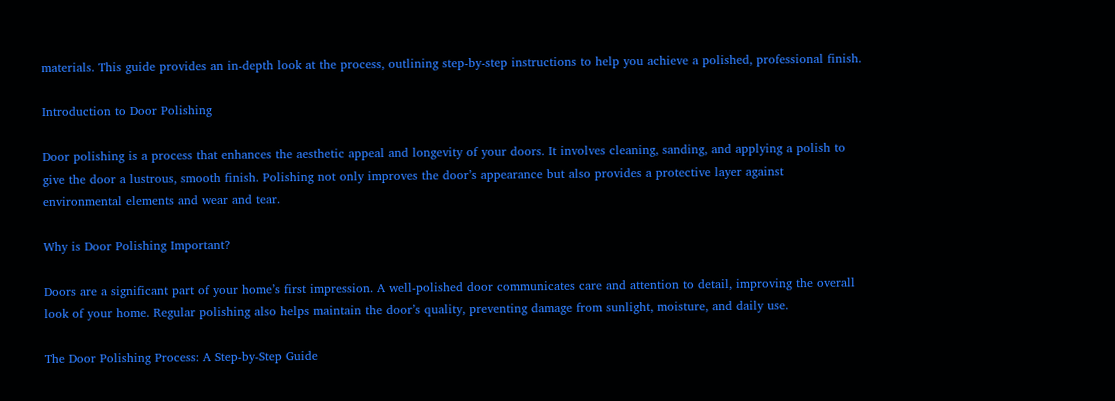materials. This guide provides an in-depth look at the process, outlining step-by-step instructions to help you achieve a polished, professional finish.

Introduction to Door Polishing

Door polishing is a process that enhances the aesthetic appeal and longevity of your doors. It involves cleaning, sanding, and applying a polish to give the door a lustrous, smooth finish. Polishing not only improves the door’s appearance but also provides a protective layer against environmental elements and wear and tear.

Why is Door Polishing Important?

Doors are a significant part of your home’s first impression. A well-polished door communicates care and attention to detail, improving the overall look of your home. Regular polishing also helps maintain the door’s quality, preventing damage from sunlight, moisture, and daily use.

The Door Polishing Process: A Step-by-Step Guide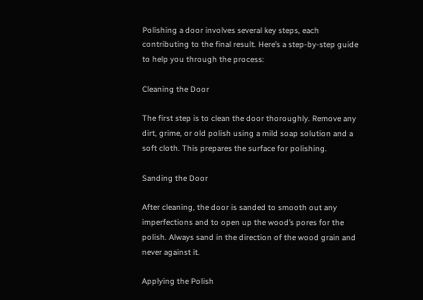Polishing a door involves several key steps, each contributing to the final result. Here’s a step-by-step guide to help you through the process:

Cleaning the Door

The first step is to clean the door thoroughly. Remove any dirt, grime, or old polish using a mild soap solution and a soft cloth. This prepares the surface for polishing.

Sanding the Door

After cleaning, the door is sanded to smooth out any imperfections and to open up the wood’s pores for the polish. Always sand in the direction of the wood grain and never against it.

Applying the Polish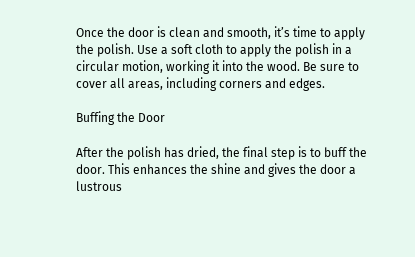Once the door is clean and smooth, it’s time to apply the polish. Use a soft cloth to apply the polish in a circular motion, working it into the wood. Be sure to cover all areas, including corners and edges.

Buffing the Door

After the polish has dried, the final step is to buff the door. This enhances the shine and gives the door a lustrous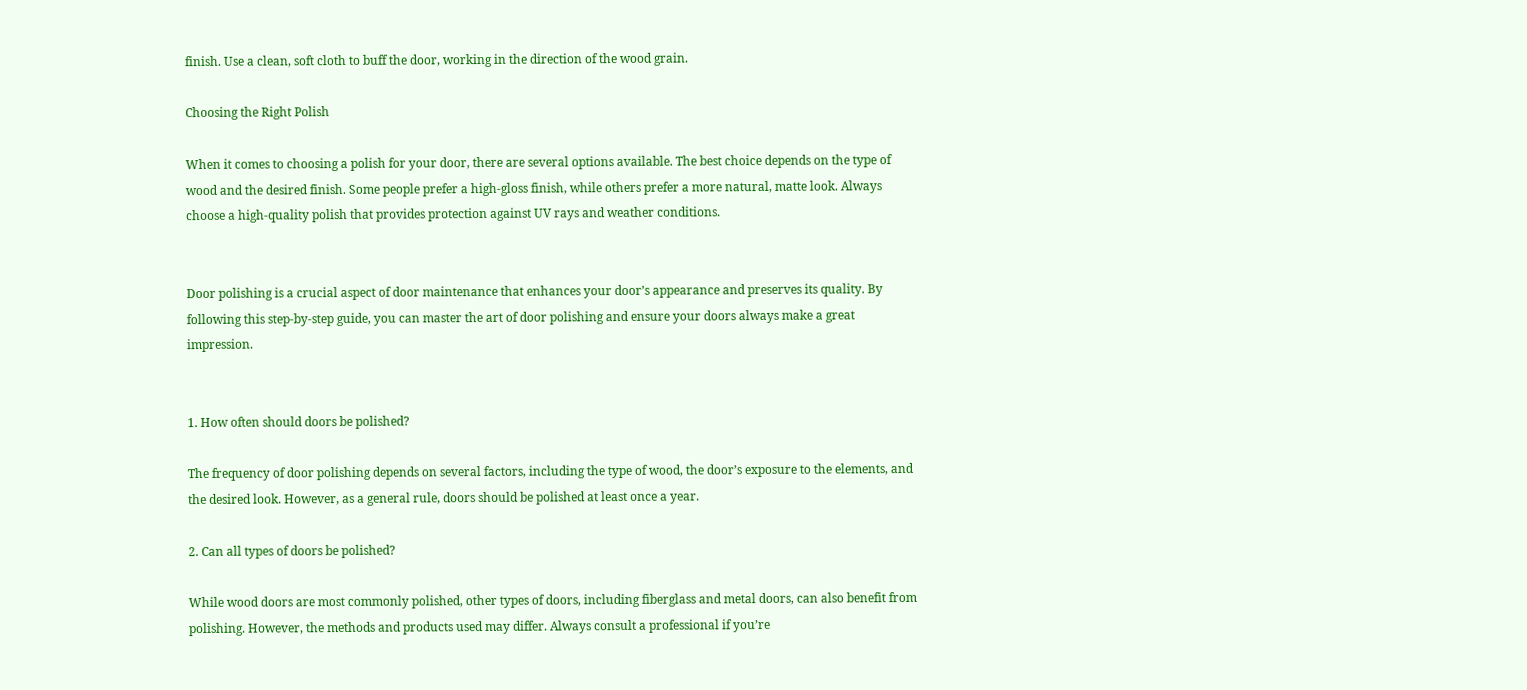finish. Use a clean, soft cloth to buff the door, working in the direction of the wood grain.

Choosing the Right Polish

When it comes to choosing a polish for your door, there are several options available. The best choice depends on the type of wood and the desired finish. Some people prefer a high-gloss finish, while others prefer a more natural, matte look. Always choose a high-quality polish that provides protection against UV rays and weather conditions.


Door polishing is a crucial aspect of door maintenance that enhances your door’s appearance and preserves its quality. By following this step-by-step guide, you can master the art of door polishing and ensure your doors always make a great impression.


1. How often should doors be polished?

The frequency of door polishing depends on several factors, including the type of wood, the door’s exposure to the elements, and the desired look. However, as a general rule, doors should be polished at least once a year.

2. Can all types of doors be polished?

While wood doors are most commonly polished, other types of doors, including fiberglass and metal doors, can also benefit from polishing. However, the methods and products used may differ. Always consult a professional if you’re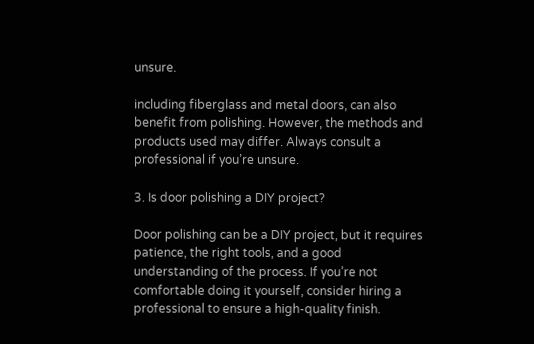unsure.

including fiberglass and metal doors, can also benefit from polishing. However, the methods and products used may differ. Always consult a professional if you’re unsure.

3. Is door polishing a DIY project?

Door polishing can be a DIY project, but it requires patience, the right tools, and a good understanding of the process. If you’re not comfortable doing it yourself, consider hiring a professional to ensure a high-quality finish.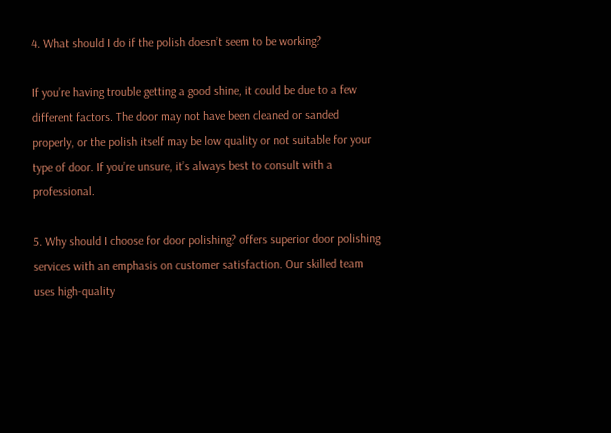4. What should I do if the polish doesn’t seem to be working?

If you’re having trouble getting a good shine, it could be due to a few different factors. The door may not have been cleaned or sanded properly, or the polish itself may be low quality or not suitable for your type of door. If you’re unsure, it’s always best to consult with a professional.

5. Why should I choose for door polishing? offers superior door polishing services with an emphasis on customer satisfaction. Our skilled team uses high-quality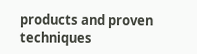products and proven techniques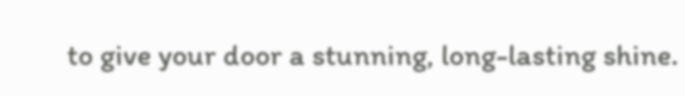to give your door a stunning, long-lasting shine.